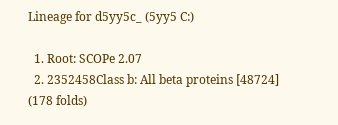Lineage for d5yy5c_ (5yy5 C:)

  1. Root: SCOPe 2.07
  2. 2352458Class b: All beta proteins [48724] (178 folds)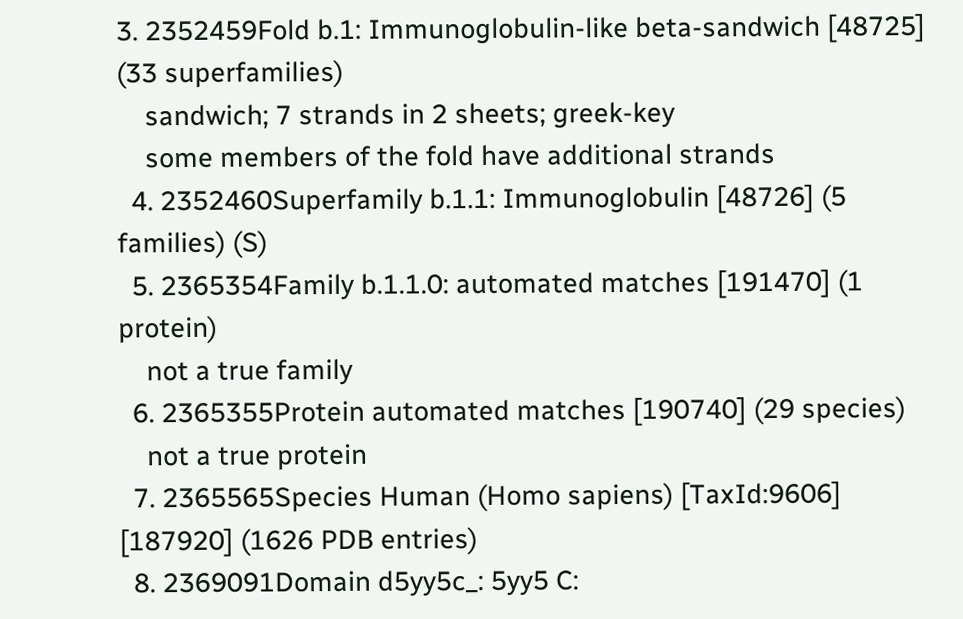3. 2352459Fold b.1: Immunoglobulin-like beta-sandwich [48725] (33 superfamilies)
    sandwich; 7 strands in 2 sheets; greek-key
    some members of the fold have additional strands
  4. 2352460Superfamily b.1.1: Immunoglobulin [48726] (5 families) (S)
  5. 2365354Family b.1.1.0: automated matches [191470] (1 protein)
    not a true family
  6. 2365355Protein automated matches [190740] (29 species)
    not a true protein
  7. 2365565Species Human (Homo sapiens) [TaxId:9606] [187920] (1626 PDB entries)
  8. 2369091Domain d5yy5c_: 5yy5 C: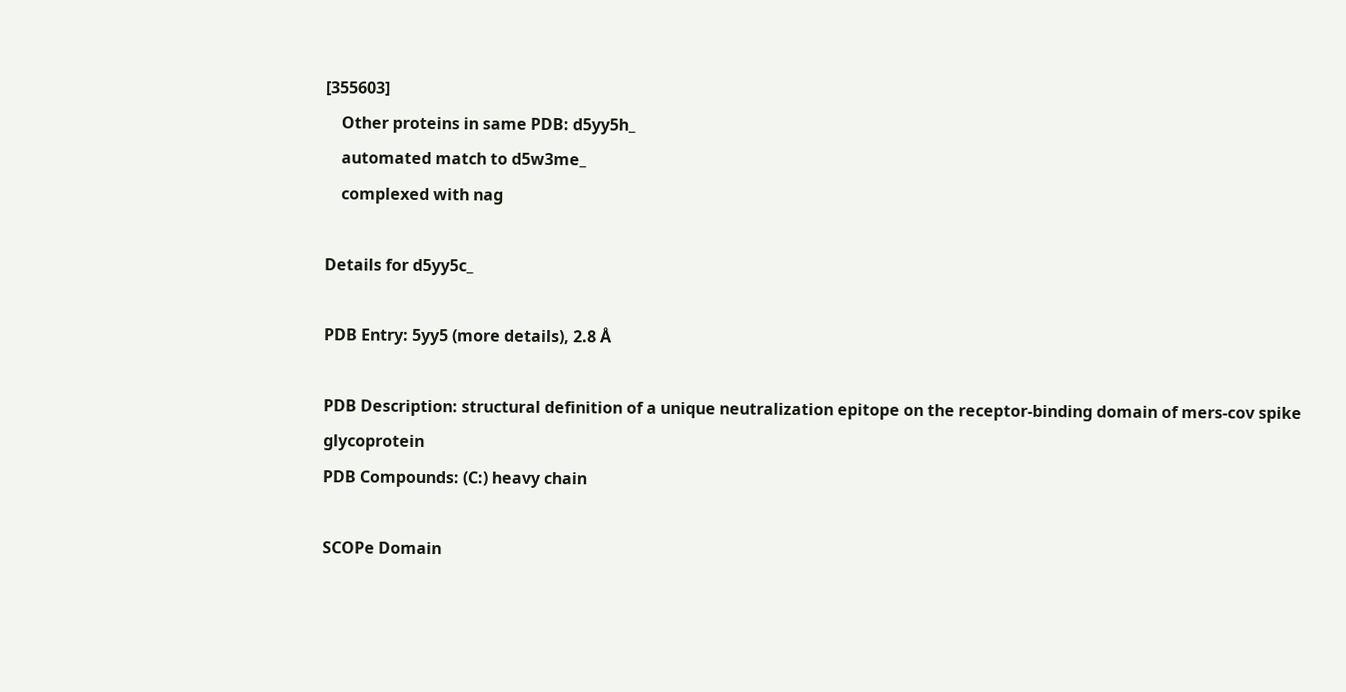[355603]
    Other proteins in same PDB: d5yy5h_
    automated match to d5w3me_
    complexed with nag

Details for d5yy5c_

PDB Entry: 5yy5 (more details), 2.8 Å

PDB Description: structural definition of a unique neutralization epitope on the receptor-binding domain of mers-cov spike glycoprotein
PDB Compounds: (C:) heavy chain

SCOPe Domain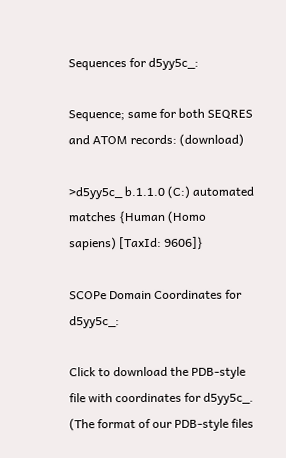Sequences for d5yy5c_:

Sequence; same for both SEQRES and ATOM records: (download)

>d5yy5c_ b.1.1.0 (C:) automated matches {Human (Homo sapiens) [TaxId: 9606]}

SCOPe Domain Coordinates for d5yy5c_:

Click to download the PDB-style file with coordinates for d5yy5c_.
(The format of our PDB-style files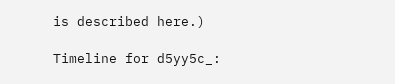is described here.)

Timeline for d5yy5c_: